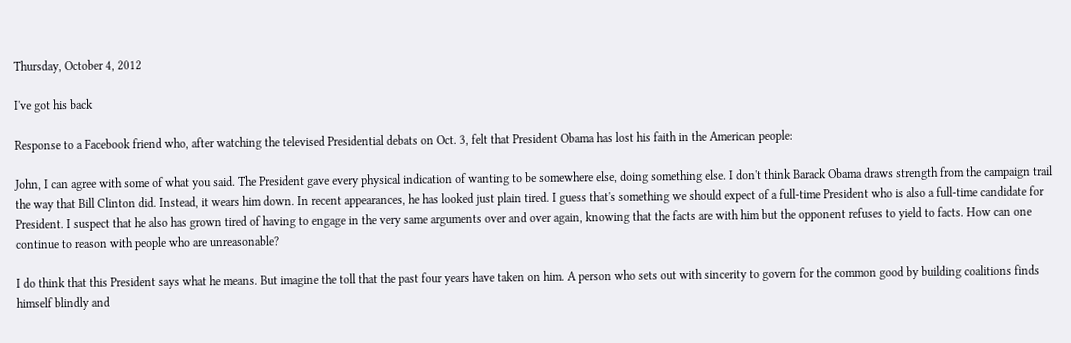Thursday, October 4, 2012

I've got his back

Response to a Facebook friend who, after watching the televised Presidential debats on Oct. 3, felt that President Obama has lost his faith in the American people:

John, I can agree with some of what you said. The President gave every physical indication of wanting to be somewhere else, doing something else. I don't think Barack Obama draws strength from the campaign trail the way that Bill Clinton did. Instead, it wears him down. In recent appearances, he has looked just plain tired. I guess that's something we should expect of a full-time President who is also a full-time candidate for President. I suspect that he also has grown tired of having to engage in the very same arguments over and over again, knowing that the facts are with him but the opponent refuses to yield to facts. How can one continue to reason with people who are unreasonable?

I do think that this President says what he means. But imagine the toll that the past four years have taken on him. A person who sets out with sincerity to govern for the common good by building coalitions finds himself blindly and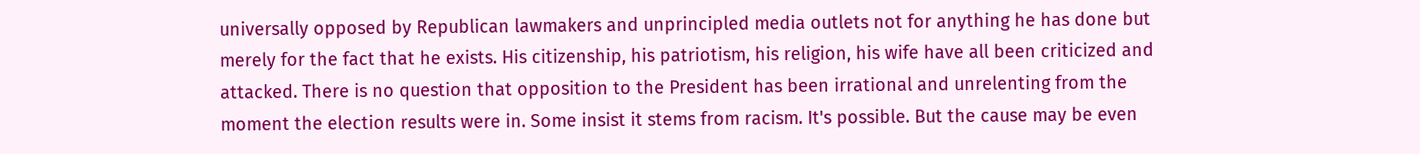universally opposed by Republican lawmakers and unprincipled media outlets not for anything he has done but merely for the fact that he exists. His citizenship, his patriotism, his religion, his wife have all been criticized and attacked. There is no question that opposition to the President has been irrational and unrelenting from the moment the election results were in. Some insist it stems from racism. It's possible. But the cause may be even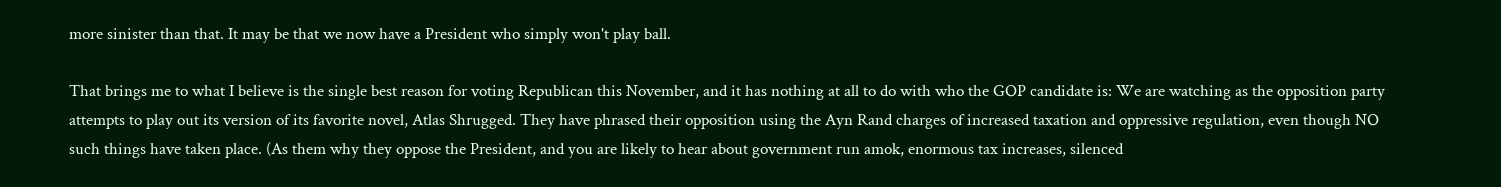more sinister than that. It may be that we now have a President who simply won't play ball.

That brings me to what I believe is the single best reason for voting Republican this November, and it has nothing at all to do with who the GOP candidate is: We are watching as the opposition party attempts to play out its version of its favorite novel, Atlas Shrugged. They have phrased their opposition using the Ayn Rand charges of increased taxation and oppressive regulation, even though NO such things have taken place. (As them why they oppose the President, and you are likely to hear about government run amok, enormous tax increases, silenced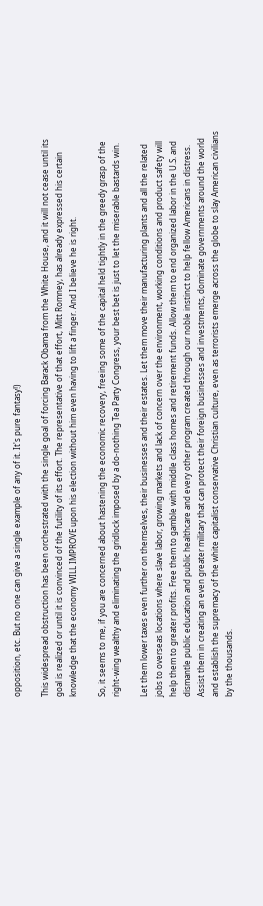opposition, etc. But no one can give a single example of any of it. It's pure fantasy!)

This widespread obstruction has been orchestrated with the single goal of forcing Barack Obama from the White House, and it will not cease until its goal is realized or until it is convinced of the futility of its effort. The representative of that effort, Mitt Romney, has already expressed his certain knowledge that the economy WILL IMPROVE upon his election without him even having to lift a finger. And I believe he is right.

So, it seems to me, if you are concerned about hastening the economic recovery, freeing some of the capital held tightly in the greedy grasp of the right-wing wealthy and eliminating the gridlock imposed by a do-nothing Tea Party Congress, your best bet is just to let the miserable bastards win.

Let them lower taxes even further on themselves, their businesses and their estates. Let them move their manufacturing plants and all the related jobs to overseas locations where slave labor, growing markets and lack of concern over the environment, working conditions and product safety will help them to greater profits. Free them to gamble with middle class homes and retirement funds. Allow them to end organized labor in the U.S. and dismantle public education and public healthcare and every other program created through our noble instinct to help fellow Americans in distress. Assist them in creating an even greater military that can protect their foreign businesses and investments, dominate governments around the world and establish the supremacy of the white capitalist conservative Christian culture, even as terrorists emerge across the globe to slay American civilians by the thousands.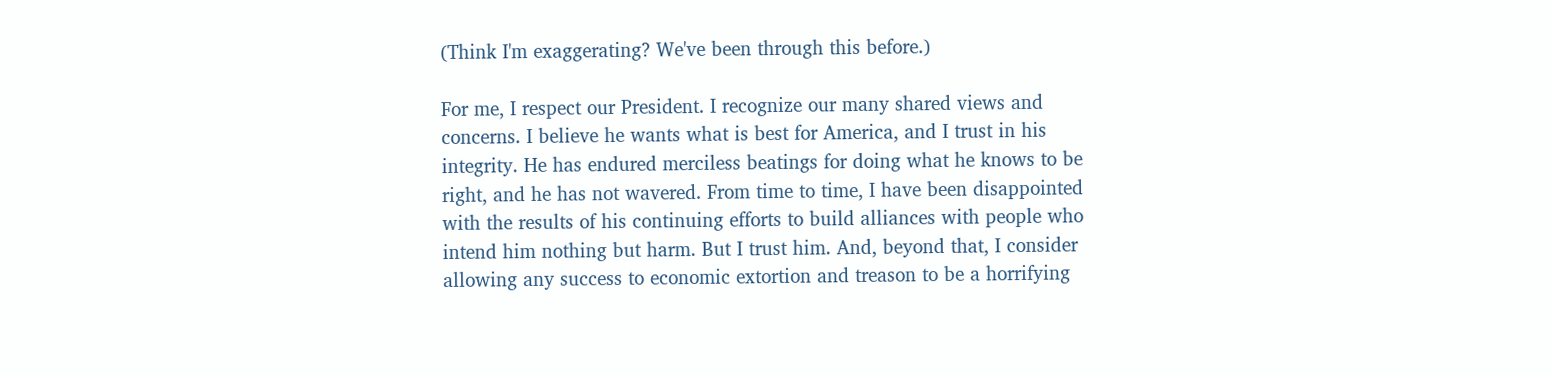(Think I'm exaggerating? We've been through this before.)

For me, I respect our President. I recognize our many shared views and concerns. I believe he wants what is best for America, and I trust in his integrity. He has endured merciless beatings for doing what he knows to be right, and he has not wavered. From time to time, I have been disappointed with the results of his continuing efforts to build alliances with people who intend him nothing but harm. But I trust him. And, beyond that, I consider allowing any success to economic extortion and treason to be a horrifying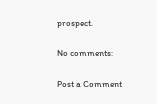prospect.

No comments:

Post a Comment